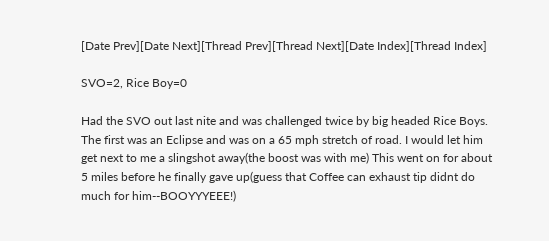[Date Prev][Date Next][Thread Prev][Thread Next][Date Index][Thread Index]

SVO=2, Rice Boy=0

Had the SVO out last nite and was challenged twice by big headed Rice Boys.
The first was an Eclipse and was on a 65 mph stretch of road. I would let him
get next to me a slingshot away(the boost was with me) This went on for about
5 miles before he finally gave up(guess that Coffee can exhaust tip didnt do
much for him--BOOYYYEEE!)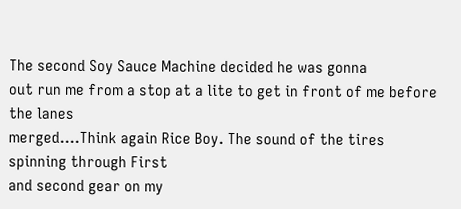The second Soy Sauce Machine decided he was gonna
out run me from a stop at a lite to get in front of me before the lanes
merged....Think again Rice Boy. The sound of the tires spinning through First
and second gear on my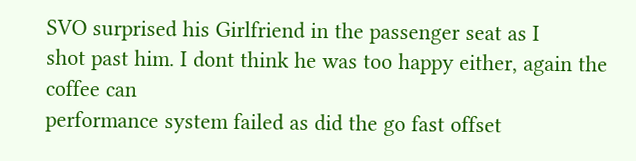SVO surprised his Girlfriend in the passenger seat as I
shot past him. I dont think he was too happy either, again the coffee can
performance system failed as did the go fast offset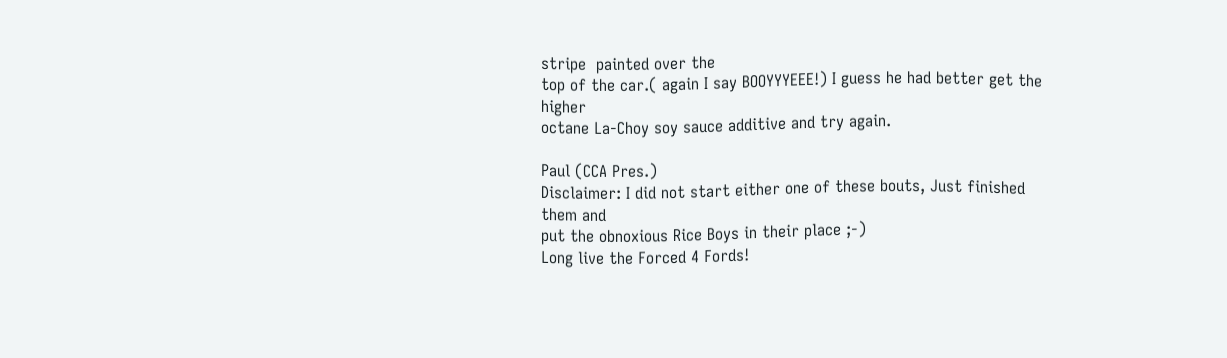stripe  painted over the
top of the car.( again I say BOOYYYEEE!) I guess he had better get the higher
octane La-Choy soy sauce additive and try again.

Paul (CCA Pres.)
Disclaimer: I did not start either one of these bouts, Just finished them and
put the obnoxious Rice Boys in their place ;-)
Long live the Forced 4 Fords!